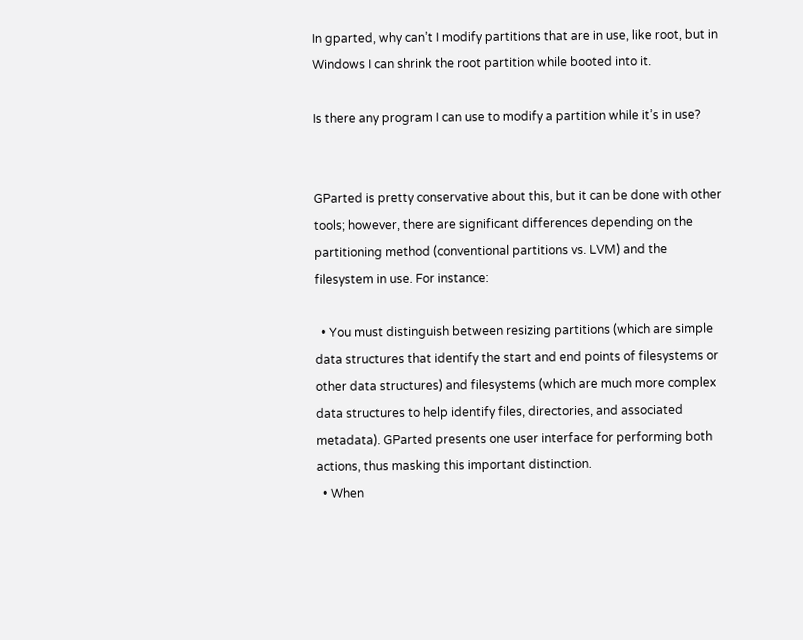In gparted, why can’t I modify partitions that are in use, like root, but in Windows I can shrink the root partition while booted into it.

Is there any program I can use to modify a partition while it’s in use?


GParted is pretty conservative about this, but it can be done with other tools; however, there are significant differences depending on the partitioning method (conventional partitions vs. LVM) and the filesystem in use. For instance:

  • You must distinguish between resizing partitions (which are simple data structures that identify the start and end points of filesystems or other data structures) and filesystems (which are much more complex data structures to help identify files, directories, and associated metadata). GParted presents one user interface for performing both actions, thus masking this important distinction.
  • When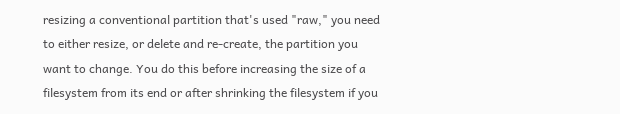resizing a conventional partition that's used "raw," you need to either resize, or delete and re-create, the partition you want to change. You do this before increasing the size of a filesystem from its end or after shrinking the filesystem if you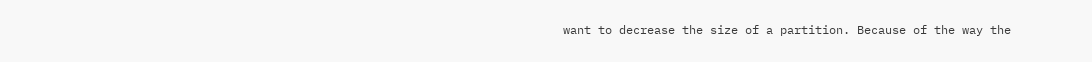want to decrease the size of a partition. Because of the way the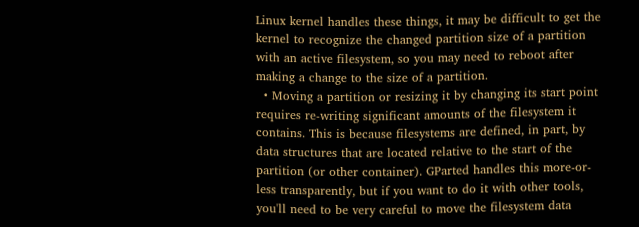Linux kernel handles these things, it may be difficult to get the kernel to recognize the changed partition size of a partition with an active filesystem, so you may need to reboot after making a change to the size of a partition.
  • Moving a partition or resizing it by changing its start point requires re-writing significant amounts of the filesystem it contains. This is because filesystems are defined, in part, by data structures that are located relative to the start of the partition (or other container). GParted handles this more-or-less transparently, but if you want to do it with other tools, you'll need to be very careful to move the filesystem data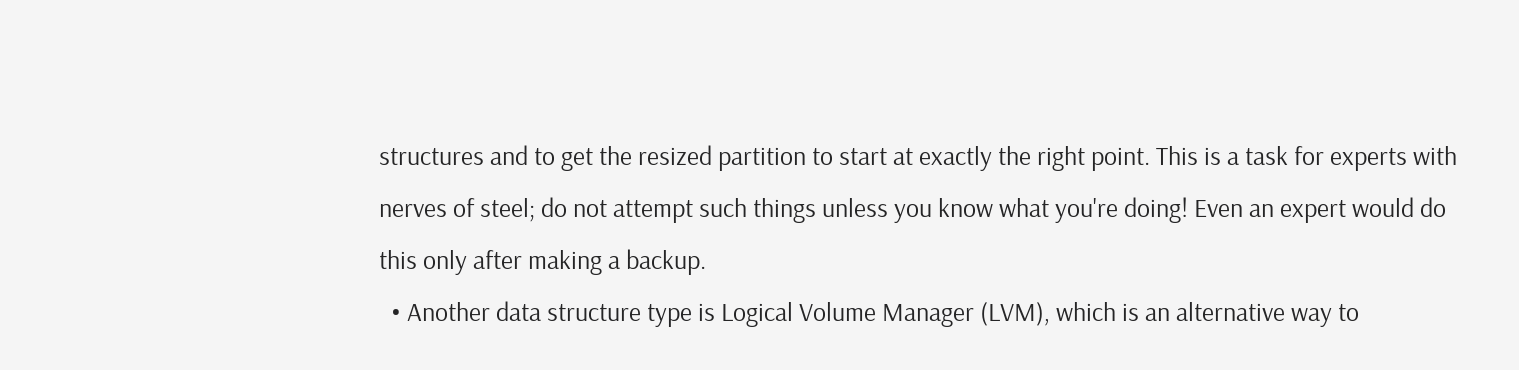structures and to get the resized partition to start at exactly the right point. This is a task for experts with nerves of steel; do not attempt such things unless you know what you're doing! Even an expert would do this only after making a backup.
  • Another data structure type is Logical Volume Manager (LVM), which is an alternative way to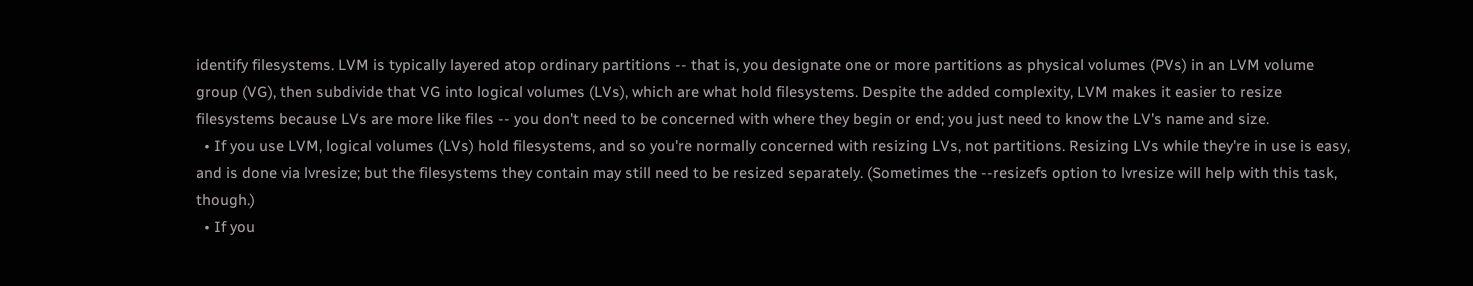identify filesystems. LVM is typically layered atop ordinary partitions -- that is, you designate one or more partitions as physical volumes (PVs) in an LVM volume group (VG), then subdivide that VG into logical volumes (LVs), which are what hold filesystems. Despite the added complexity, LVM makes it easier to resize filesystems because LVs are more like files -- you don't need to be concerned with where they begin or end; you just need to know the LV's name and size.
  • If you use LVM, logical volumes (LVs) hold filesystems, and so you're normally concerned with resizing LVs, not partitions. Resizing LVs while they're in use is easy, and is done via lvresize; but the filesystems they contain may still need to be resized separately. (Sometimes the --resizefs option to lvresize will help with this task, though.)
  • If you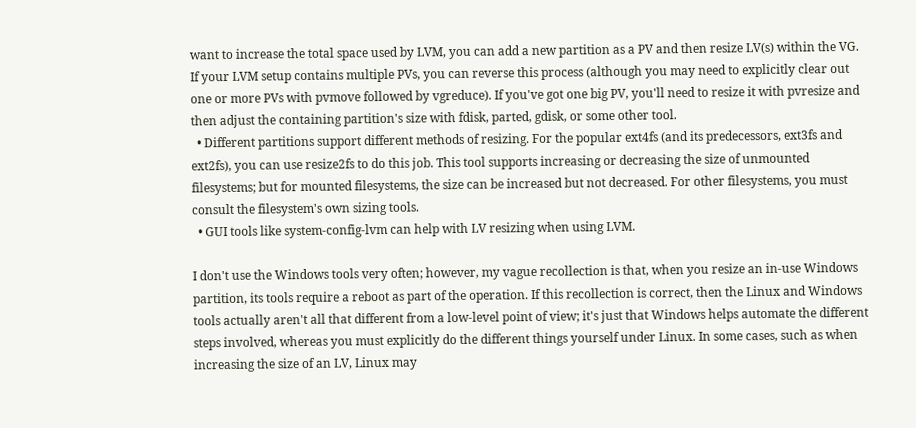want to increase the total space used by LVM, you can add a new partition as a PV and then resize LV(s) within the VG. If your LVM setup contains multiple PVs, you can reverse this process (although you may need to explicitly clear out one or more PVs with pvmove followed by vgreduce). If you've got one big PV, you'll need to resize it with pvresize and then adjust the containing partition's size with fdisk, parted, gdisk, or some other tool.
  • Different partitions support different methods of resizing. For the popular ext4fs (and its predecessors, ext3fs and ext2fs), you can use resize2fs to do this job. This tool supports increasing or decreasing the size of unmounted filesystems; but for mounted filesystems, the size can be increased but not decreased. For other filesystems, you must consult the filesystem's own sizing tools.
  • GUI tools like system-config-lvm can help with LV resizing when using LVM.

I don't use the Windows tools very often; however, my vague recollection is that, when you resize an in-use Windows partition, its tools require a reboot as part of the operation. If this recollection is correct, then the Linux and Windows tools actually aren't all that different from a low-level point of view; it's just that Windows helps automate the different steps involved, whereas you must explicitly do the different things yourself under Linux. In some cases, such as when increasing the size of an LV, Linux may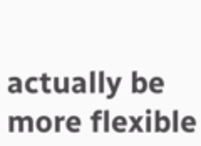actually be more flexible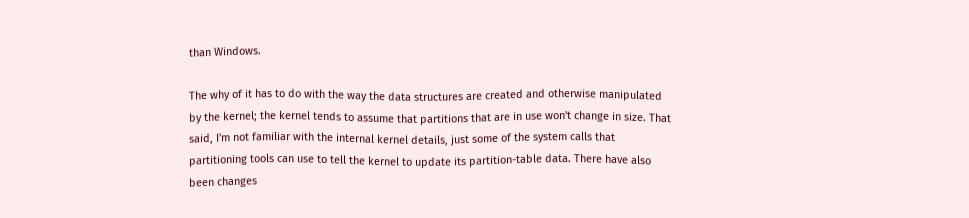than Windows.

The why of it has to do with the way the data structures are created and otherwise manipulated by the kernel; the kernel tends to assume that partitions that are in use won't change in size. That said, I'm not familiar with the internal kernel details, just some of the system calls that partitioning tools can use to tell the kernel to update its partition-table data. There have also been changes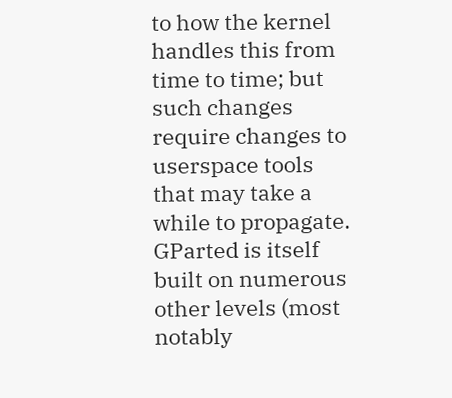to how the kernel handles this from time to time; but such changes require changes to userspace tools that may take a while to propagate. GParted is itself built on numerous other levels (most notably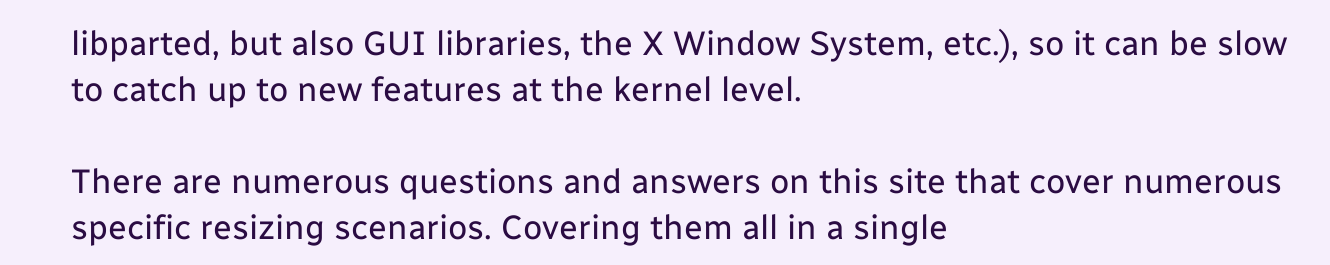libparted, but also GUI libraries, the X Window System, etc.), so it can be slow to catch up to new features at the kernel level.

There are numerous questions and answers on this site that cover numerous specific resizing scenarios. Covering them all in a single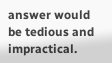answer would be tedious and impractical.